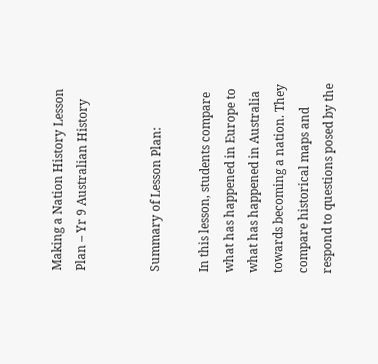Making a Nation History Lesson Plan – Yr 9 Australian History


Summary of Lesson Plan:

In this lesson, students compare what has happened in Europe to what has happened in Australia towards becoming a nation. They compare historical maps and respond to questions posed by the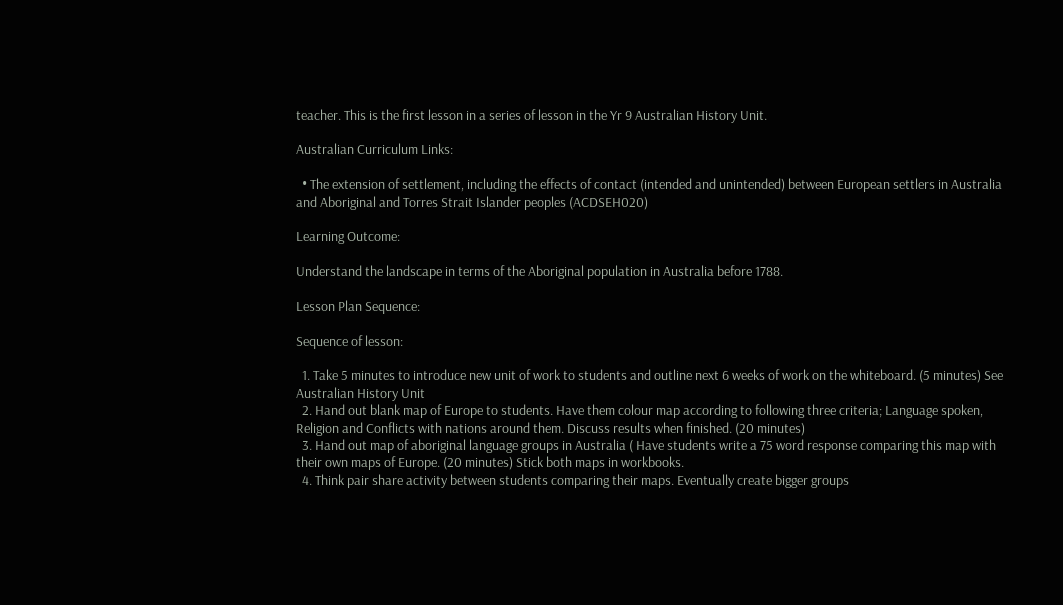teacher. This is the first lesson in a series of lesson in the Yr 9 Australian History Unit.

Australian Curriculum Links:

  • The extension of settlement, including the effects of contact (intended and unintended) between European settlers in Australia and Aboriginal and Torres Strait Islander peoples (ACDSEH020)

Learning Outcome:

Understand the landscape in terms of the Aboriginal population in Australia before 1788.

Lesson Plan Sequence:

Sequence of lesson:

  1. Take 5 minutes to introduce new unit of work to students and outline next 6 weeks of work on the whiteboard. (5 minutes) See Australian History Unit
  2. Hand out blank map of Europe to students. Have them colour map according to following three criteria; Language spoken, Religion and Conflicts with nations around them. Discuss results when finished. (20 minutes)
  3. Hand out map of aboriginal language groups in Australia ( Have students write a 75 word response comparing this map with their own maps of Europe. (20 minutes) Stick both maps in workbooks.
  4. Think pair share activity between students comparing their maps. Eventually create bigger groups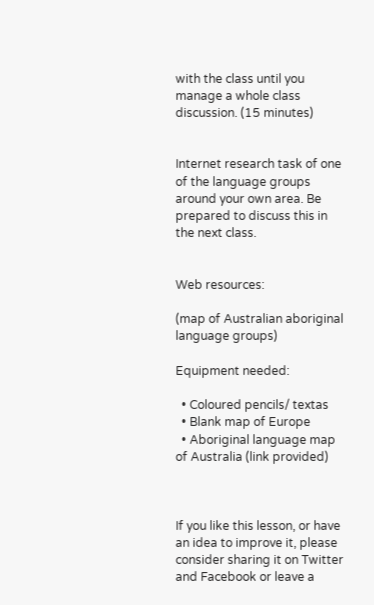with the class until you manage a whole class discussion. (15 minutes)


Internet research task of one of the language groups around your own area. Be prepared to discuss this in the next class.


Web resources:

(map of Australian aboriginal language groups)

Equipment needed:

  • Coloured pencils/ textas
  • Blank map of Europe
  • Aboriginal language map of Australia (link provided)



If you like this lesson, or have an idea to improve it, please consider sharing it on Twitter and Facebook or leave a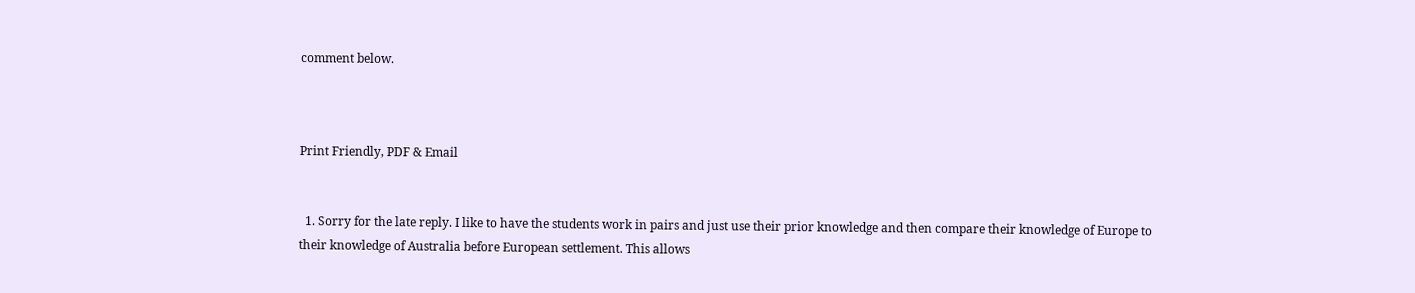comment below.



Print Friendly, PDF & Email


  1. Sorry for the late reply. I like to have the students work in pairs and just use their prior knowledge and then compare their knowledge of Europe to their knowledge of Australia before European settlement. This allows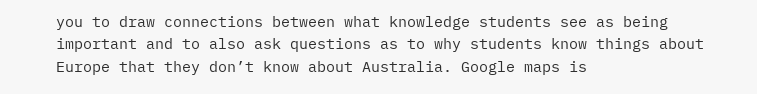you to draw connections between what knowledge students see as being important and to also ask questions as to why students know things about Europe that they don’t know about Australia. Google maps is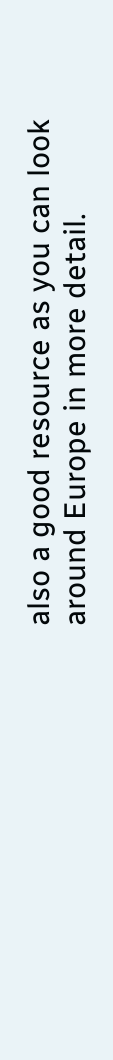also a good resource as you can look around Europe in more detail.